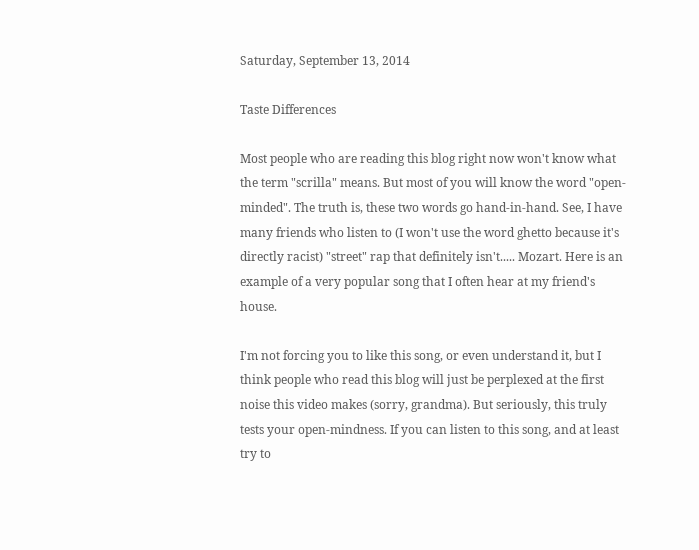Saturday, September 13, 2014

Taste Differences

Most people who are reading this blog right now won't know what the term "scrilla" means. But most of you will know the word "open-minded". The truth is, these two words go hand-in-hand. See, I have many friends who listen to (I won't use the word ghetto because it's directly racist) "street" rap that definitely isn't..... Mozart. Here is an example of a very popular song that I often hear at my friend's house.

I'm not forcing you to like this song, or even understand it, but I think people who read this blog will just be perplexed at the first noise this video makes (sorry, grandma). But seriously, this truly tests your open-mindness. If you can listen to this song, and at least try to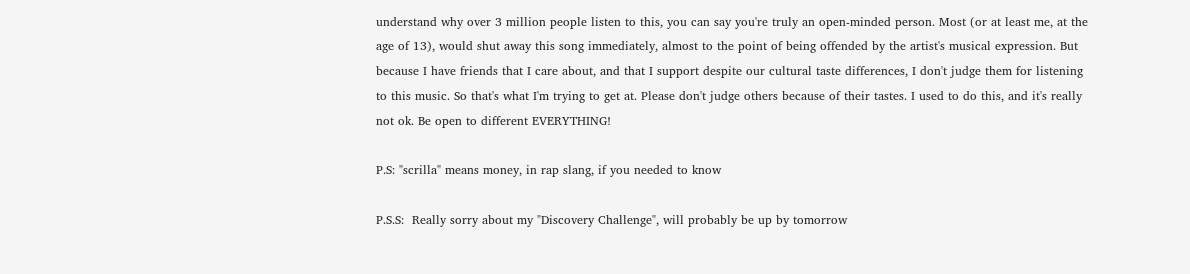understand why over 3 million people listen to this, you can say you're truly an open-minded person. Most (or at least me, at the age of 13), would shut away this song immediately, almost to the point of being offended by the artist's musical expression. But because I have friends that I care about, and that I support despite our cultural taste differences, I don't judge them for listening to this music. So that's what I'm trying to get at. Please don't judge others because of their tastes. I used to do this, and it's really not ok. Be open to different EVERYTHING!

P.S: "scrilla" means money, in rap slang, if you needed to know

P.S.S:  Really sorry about my "Discovery Challenge", will probably be up by tomorrow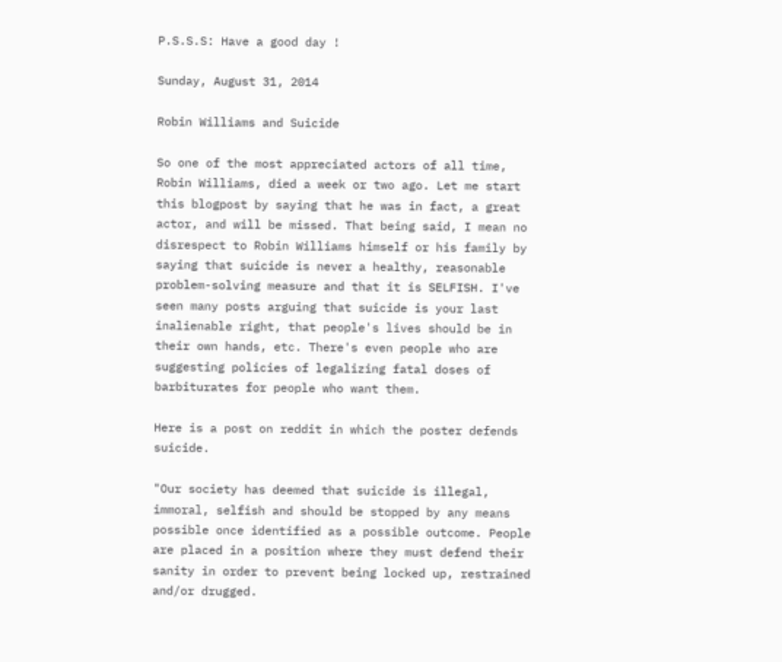P.S.S.S: Have a good day !

Sunday, August 31, 2014

Robin Williams and Suicide

So one of the most appreciated actors of all time, Robin Williams, died a week or two ago. Let me start this blogpost by saying that he was in fact, a great actor, and will be missed. That being said, I mean no disrespect to Robin Williams himself or his family by saying that suicide is never a healthy, reasonable problem-solving measure and that it is SELFISH. I've seen many posts arguing that suicide is your last inalienable right, that people's lives should be in their own hands, etc. There's even people who are suggesting policies of legalizing fatal doses of barbiturates for people who want them.

Here is a post on reddit in which the poster defends suicide.

"Our society has deemed that suicide is illegal, immoral, selfish and should be stopped by any means possible once identified as a possible outcome. People are placed in a position where they must defend their sanity in order to prevent being locked up, restrained and/or drugged.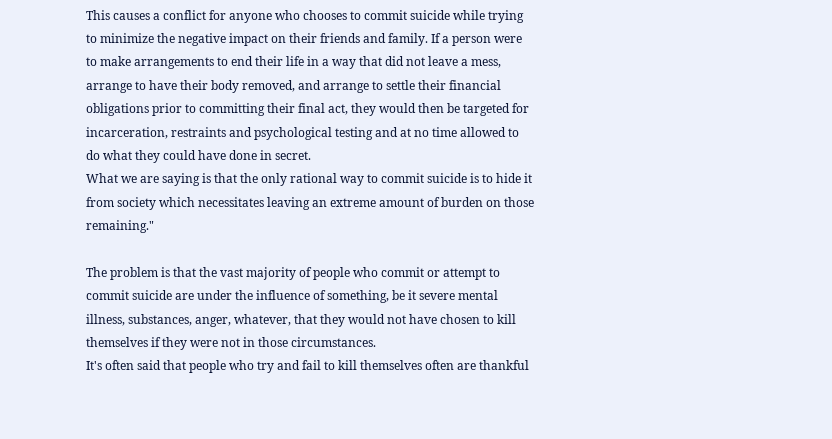This causes a conflict for anyone who chooses to commit suicide while trying to minimize the negative impact on their friends and family. If a person were to make arrangements to end their life in a way that did not leave a mess, arrange to have their body removed, and arrange to settle their financial obligations prior to committing their final act, they would then be targeted for incarceration, restraints and psychological testing and at no time allowed to do what they could have done in secret.
What we are saying is that the only rational way to commit suicide is to hide it from society which necessitates leaving an extreme amount of burden on those remaining."

The problem is that the vast majority of people who commit or attempt to commit suicide are under the influence of something, be it severe mental illness, substances, anger, whatever, that they would not have chosen to kill themselves if they were not in those circumstances.
It's often said that people who try and fail to kill themselves often are thankful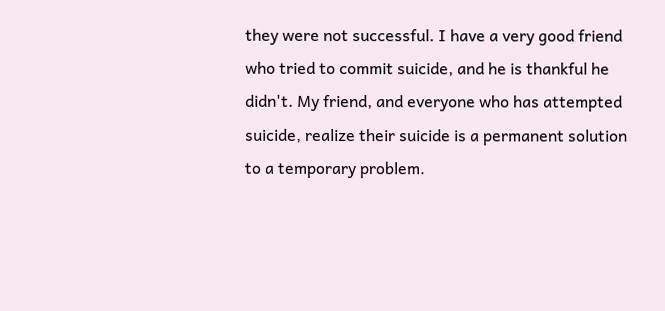they were not successful. I have a very good friend who tried to commit suicide, and he is thankful he didn't. My friend, and everyone who has attempted suicide, realize their suicide is a permanent solution to a temporary problem.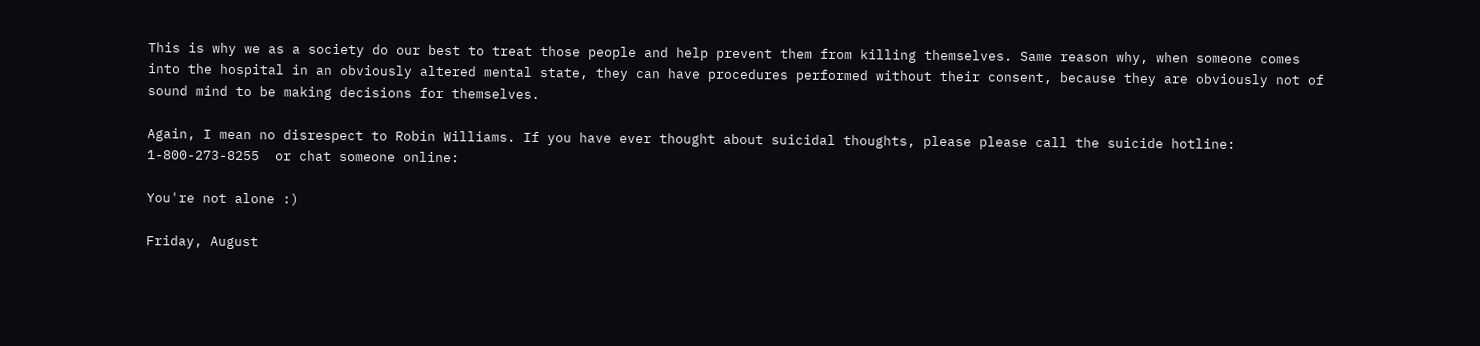This is why we as a society do our best to treat those people and help prevent them from killing themselves. Same reason why, when someone comes into the hospital in an obviously altered mental state, they can have procedures performed without their consent, because they are obviously not of sound mind to be making decisions for themselves.

Again, I mean no disrespect to Robin Williams. If you have ever thought about suicidal thoughts, please please call the suicide hotline: 1-800-273-8255  or chat someone online:

You're not alone :)

Friday, August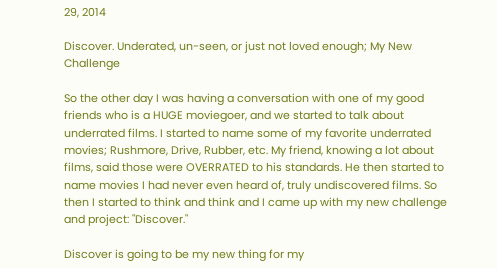29, 2014

Discover. Underated, un-seen, or just not loved enough; My New Challenge

So the other day I was having a conversation with one of my good friends who is a HUGE moviegoer, and we started to talk about underrated films. I started to name some of my favorite underrated movies; Rushmore, Drive, Rubber, etc. My friend, knowing a lot about films, said those were OVERRATED to his standards. He then started to name movies I had never even heard of, truly undiscovered films. So then I started to think and think and I came up with my new challenge and project: "Discover."

Discover is going to be my new thing for my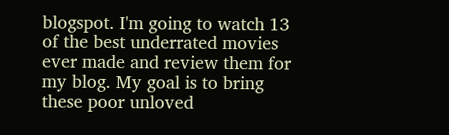blogspot. I'm going to watch 13 of the best underrated movies ever made and review them for my blog. My goal is to bring these poor unloved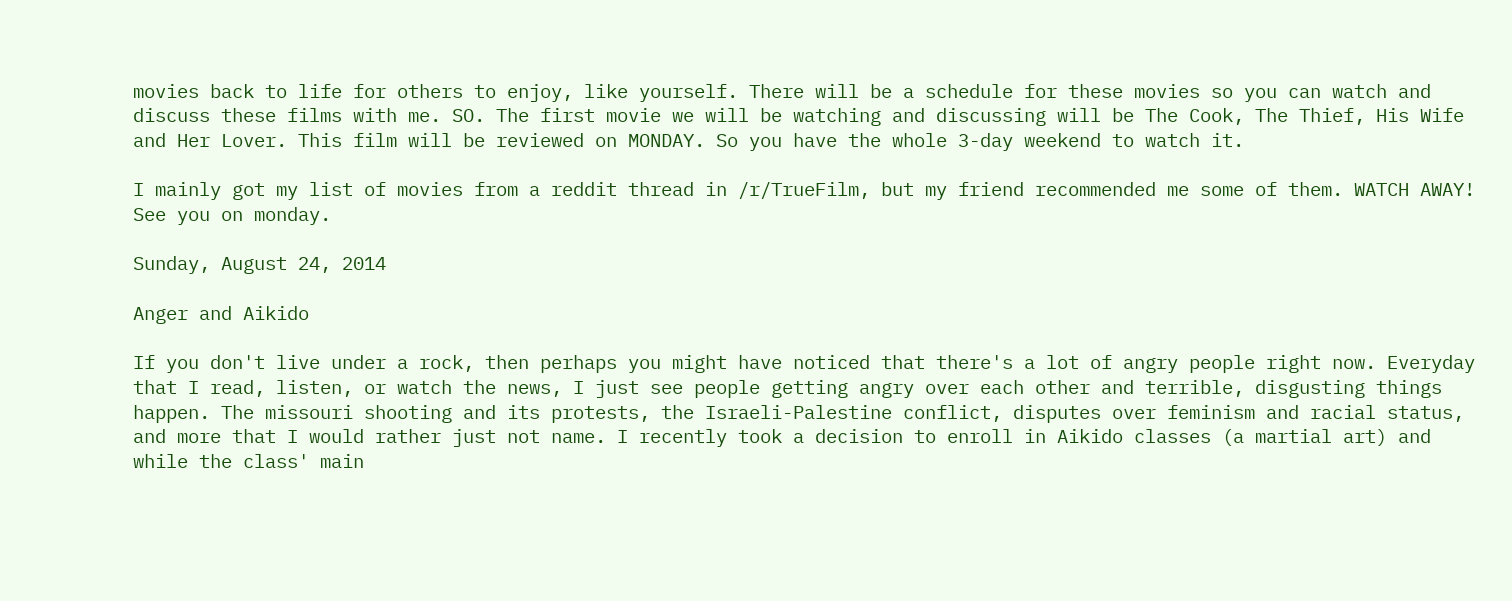movies back to life for others to enjoy, like yourself. There will be a schedule for these movies so you can watch and discuss these films with me. SO. The first movie we will be watching and discussing will be The Cook, The Thief, His Wife and Her Lover. This film will be reviewed on MONDAY. So you have the whole 3-day weekend to watch it.

I mainly got my list of movies from a reddit thread in /r/TrueFilm, but my friend recommended me some of them. WATCH AWAY!
See you on monday.

Sunday, August 24, 2014

Anger and Aikido

If you don't live under a rock, then perhaps you might have noticed that there's a lot of angry people right now. Everyday that I read, listen, or watch the news, I just see people getting angry over each other and terrible, disgusting things happen. The missouri shooting and its protests, the Israeli-Palestine conflict, disputes over feminism and racial status, and more that I would rather just not name. I recently took a decision to enroll in Aikido classes (a martial art) and while the class' main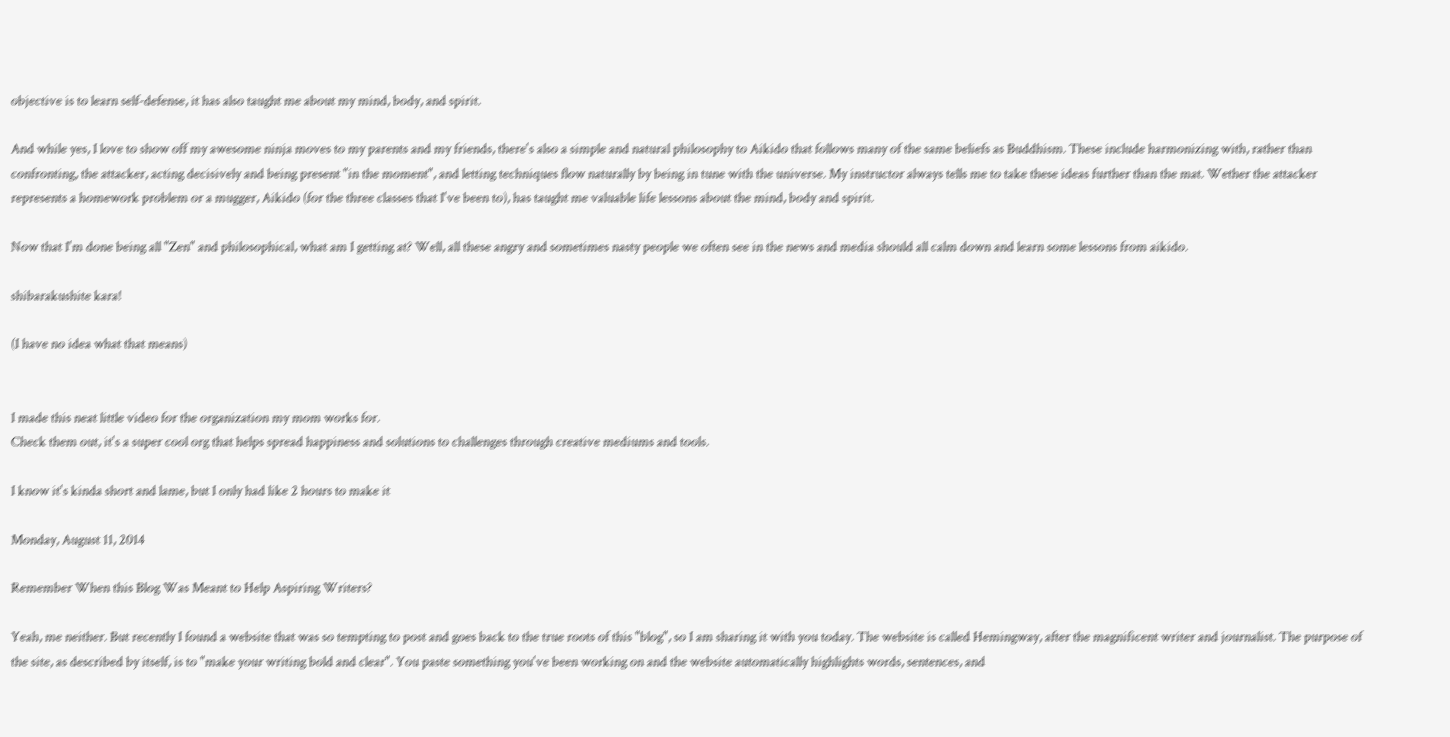objective is to learn self-defense, it has also taught me about my mind, body, and spirit.

And while yes, I love to show off my awesome ninja moves to my parents and my friends, there's also a simple and natural philosophy to Aikido that follows many of the same beliefs as Buddhism. These include harmonizing with, rather than confronting, the attacker, acting decisively and being present "in the moment", and letting techniques flow naturally by being in tune with the universe. My instructor always tells me to take these ideas further than the mat. Wether the attacker represents a homework problem or a mugger, Aikido (for the three classes that I've been to), has taught me valuable life lessons about the mind, body and spirit.

Now that I'm done being all "Zen" and philosophical, what am I getting at? Well, all these angry and sometimes nasty people we often see in the news and media should all calm down and learn some lessons from aikido.

shibarakushite kara!

(I have no idea what that means)


I made this neat little video for the organization my mom works for.
Check them out, it's a super cool org that helps spread happiness and solutions to challenges through creative mediums and tools.

I know it's kinda short and lame, but I only had like 2 hours to make it

Monday, August 11, 2014

Remember When this Blog Was Meant to Help Aspiring Writers?

Yeah, me neither. But recently I found a website that was so tempting to post and goes back to the true roots of this "blog", so I am sharing it with you today. The website is called Hemingway, after the magnificent writer and journalist. The purpose of the site, as described by itself, is to "make your writing bold and clear". You paste something you've been working on and the website automatically highlights words, sentences, and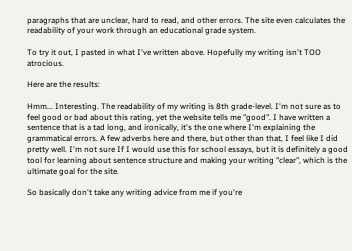paragraphs that are unclear, hard to read, and other errors. The site even calculates the readability of your work through an educational grade system.

To try it out, I pasted in what I've written above. Hopefully my writing isn't TOO atrocious.

Here are the results:

Hmm... Interesting. The readability of my writing is 8th grade-level. I'm not sure as to feel good or bad about this rating, yet the website tells me "good". I have written a sentence that is a tad long, and ironically, it's the one where I'm explaining the grammatical errors. A few adverbs here and there, but other than that, I feel like I did pretty well. I'm not sure If I would use this for school essays, but it is definitely a good tool for learning about sentence structure and making your writing "clear", which is the ultimate goal for the site.

So basically don't take any writing advice from me if you're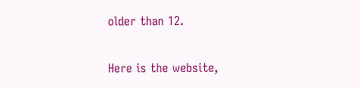older than 12.

Here is the website,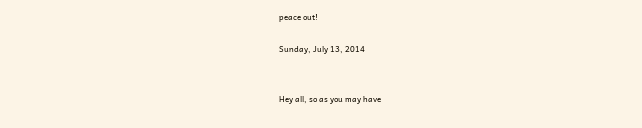peace out!

Sunday, July 13, 2014


Hey all, so as you may have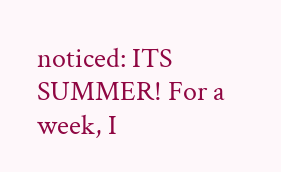noticed: ITS SUMMER! For a week, I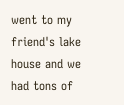went to my friend's lake house and we had tons of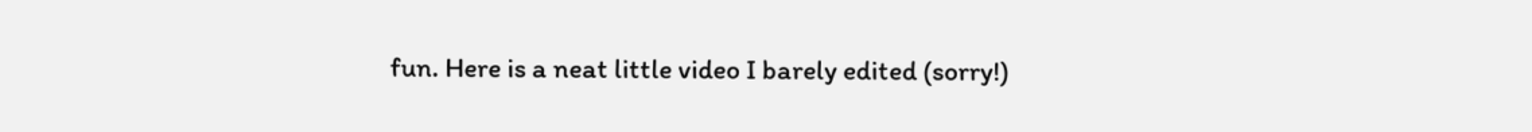fun. Here is a neat little video I barely edited (sorry!)